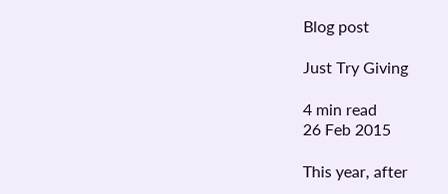Blog post

Just Try Giving

4 min read
26 Feb 2015

This year, after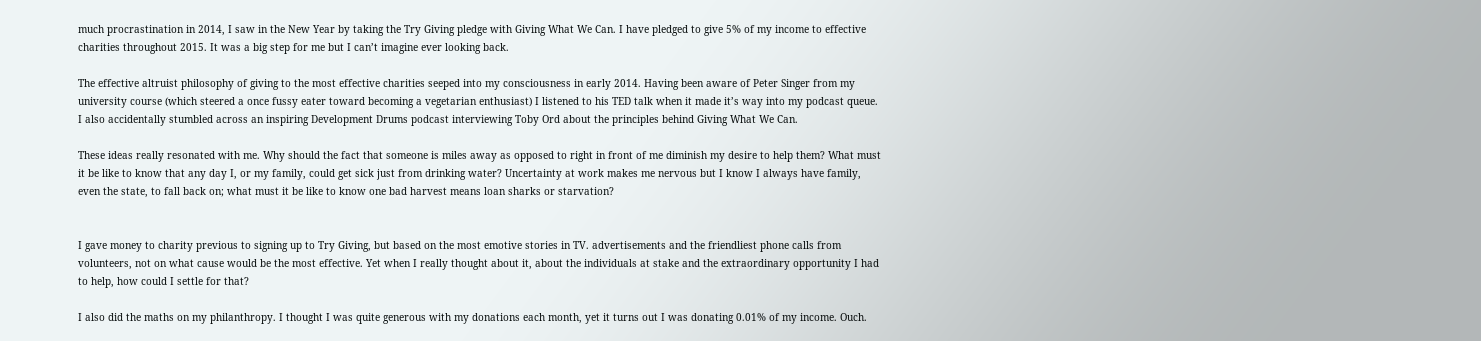much procrastination in 2014, I saw in the New Year by taking the Try Giving pledge with Giving What We Can. I have pledged to give 5% of my income to effective charities throughout 2015. It was a big step for me but I can’t imagine ever looking back.

The effective altruist philosophy of giving to the most effective charities seeped into my consciousness in early 2014. Having been aware of Peter Singer from my university course (which steered a once fussy eater toward becoming a vegetarian enthusiast) I listened to his TED talk when it made it’s way into my podcast queue. I also accidentally stumbled across an inspiring Development Drums podcast interviewing Toby Ord about the principles behind Giving What We Can.

These ideas really resonated with me. Why should the fact that someone is miles away as opposed to right in front of me diminish my desire to help them? What must it be like to know that any day I, or my family, could get sick just from drinking water? Uncertainty at work makes me nervous but I know I always have family, even the state, to fall back on; what must it be like to know one bad harvest means loan sharks or starvation?


I gave money to charity previous to signing up to Try Giving, but based on the most emotive stories in TV. advertisements and the friendliest phone calls from volunteers, not on what cause would be the most effective. Yet when I really thought about it, about the individuals at stake and the extraordinary opportunity I had to help, how could I settle for that?

I also did the maths on my philanthropy. I thought I was quite generous with my donations each month, yet it turns out I was donating 0.01% of my income. Ouch.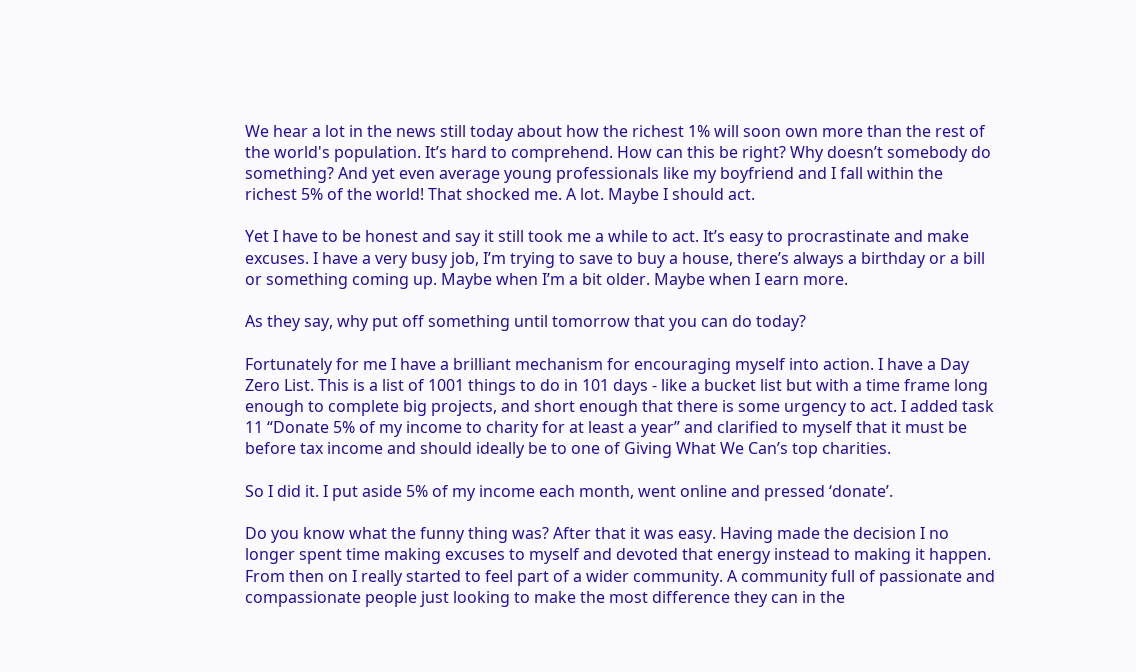We hear a lot in the news still today about how the richest 1% will soon own more than the rest of the world's population. It’s hard to comprehend. How can this be right? Why doesn’t somebody do something? And yet even average young professionals like my boyfriend and I fall within the richest 5% of the world! That shocked me. A lot. Maybe I should act.

Yet I have to be honest and say it still took me a while to act. It’s easy to procrastinate and make excuses. I have a very busy job, I’m trying to save to buy a house, there’s always a birthday or a bill or something coming up. Maybe when I’m a bit older. Maybe when I earn more.

As they say, why put off something until tomorrow that you can do today?

Fortunately for me I have a brilliant mechanism for encouraging myself into action. I have a Day Zero List. This is a list of 1001 things to do in 101 days - like a bucket list but with a time frame long enough to complete big projects, and short enough that there is some urgency to act. I added task 11 “Donate 5% of my income to charity for at least a year” and clarified to myself that it must be before tax income and should ideally be to one of Giving What We Can’s top charities.

So I did it. I put aside 5% of my income each month, went online and pressed ‘donate’.

Do you know what the funny thing was? After that it was easy. Having made the decision I no longer spent time making excuses to myself and devoted that energy instead to making it happen. From then on I really started to feel part of a wider community. A community full of passionate and compassionate people just looking to make the most difference they can in the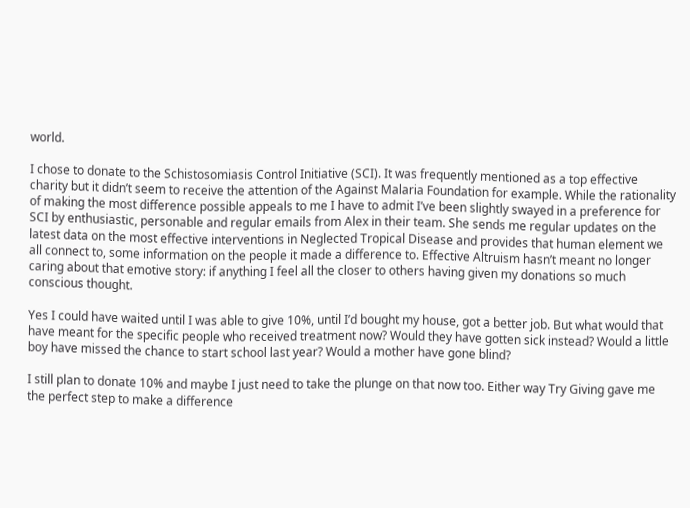world.

I chose to donate to the Schistosomiasis Control Initiative (SCI). It was frequently mentioned as a top effective charity but it didn’t seem to receive the attention of the Against Malaria Foundation for example. While the rationality of making the most difference possible appeals to me I have to admit I’ve been slightly swayed in a preference for SCI by enthusiastic, personable and regular emails from Alex in their team. She sends me regular updates on the latest data on the most effective interventions in Neglected Tropical Disease and provides that human element we all connect to, some information on the people it made a difference to. Effective Altruism hasn’t meant no longer caring about that emotive story: if anything I feel all the closer to others having given my donations so much conscious thought.

Yes I could have waited until I was able to give 10%, until I’d bought my house, got a better job. But what would that have meant for the specific people who received treatment now? Would they have gotten sick instead? Would a little boy have missed the chance to start school last year? Would a mother have gone blind?

I still plan to donate 10% and maybe I just need to take the plunge on that now too. Either way Try Giving gave me the perfect step to make a difference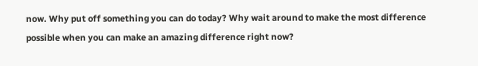now. Why put off something you can do today? Why wait around to make the most difference possible when you can make an amazing difference right now?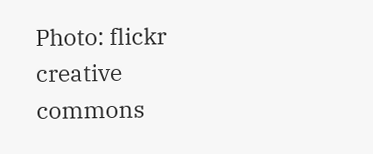Photo: flickr creative commons